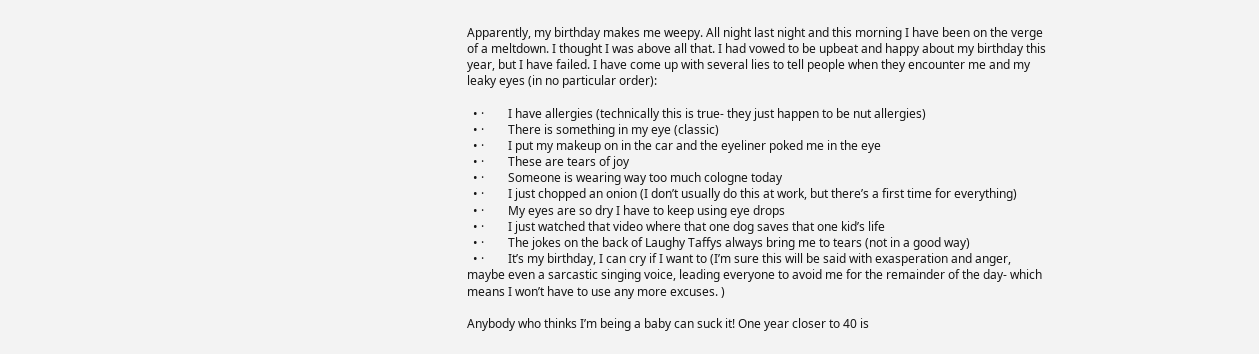Apparently, my birthday makes me weepy. All night last night and this morning I have been on the verge of a meltdown. I thought I was above all that. I had vowed to be upbeat and happy about my birthday this year, but I have failed. I have come up with several lies to tell people when they encounter me and my leaky eyes (in no particular order):

  • ·        I have allergies (technically this is true- they just happen to be nut allergies)
  • ·        There is something in my eye (classic)
  • ·        I put my makeup on in the car and the eyeliner poked me in the eye
  • ·        These are tears of joy
  • ·        Someone is wearing way too much cologne today
  • ·        I just chopped an onion (I don’t usually do this at work, but there’s a first time for everything)
  • ·        My eyes are so dry I have to keep using eye drops
  • ·        I just watched that video where that one dog saves that one kid’s life
  • ·        The jokes on the back of Laughy Taffys always bring me to tears (not in a good way)
  • ·        It’s my birthday, I can cry if I want to (I’m sure this will be said with exasperation and anger, maybe even a sarcastic singing voice, leading everyone to avoid me for the remainder of the day- which means I won’t have to use any more excuses. )

Anybody who thinks I’m being a baby can suck it! One year closer to 40 is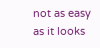not as easy as it looks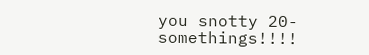you snotty 20-somethings!!!!